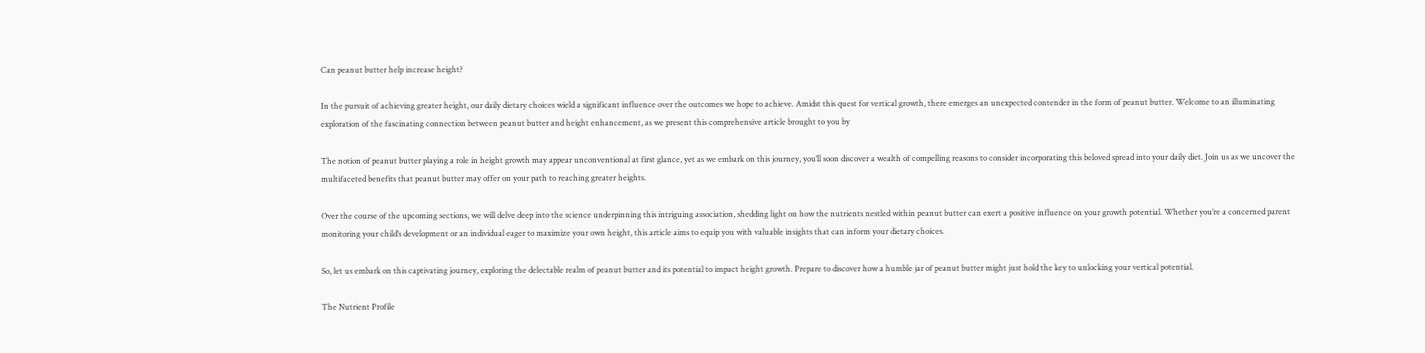Can peanut butter help increase height?

In the pursuit of achieving greater height, our daily dietary choices wield a significant influence over the outcomes we hope to achieve. Amidst this quest for vertical growth, there emerges an unexpected contender in the form of peanut butter. Welcome to an illuminating exploration of the fascinating connection between peanut butter and height enhancement, as we present this comprehensive article brought to you by

The notion of peanut butter playing a role in height growth may appear unconventional at first glance, yet as we embark on this journey, you’ll soon discover a wealth of compelling reasons to consider incorporating this beloved spread into your daily diet. Join us as we uncover the multifaceted benefits that peanut butter may offer on your path to reaching greater heights.

Over the course of the upcoming sections, we will delve deep into the science underpinning this intriguing association, shedding light on how the nutrients nestled within peanut butter can exert a positive influence on your growth potential. Whether you’re a concerned parent monitoring your child’s development or an individual eager to maximize your own height, this article aims to equip you with valuable insights that can inform your dietary choices.

So, let us embark on this captivating journey, exploring the delectable realm of peanut butter and its potential to impact height growth. Prepare to discover how a humble jar of peanut butter might just hold the key to unlocking your vertical potential.

The Nutrient Profile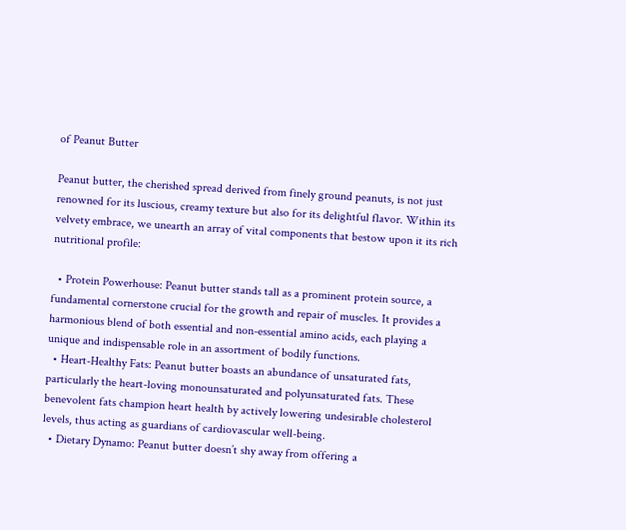of Peanut Butter

Peanut butter, the cherished spread derived from finely ground peanuts, is not just renowned for its luscious, creamy texture but also for its delightful flavor. Within its velvety embrace, we unearth an array of vital components that bestow upon it its rich nutritional profile:

  • Protein Powerhouse: Peanut butter stands tall as a prominent protein source, a fundamental cornerstone crucial for the growth and repair of muscles. It provides a harmonious blend of both essential and non-essential amino acids, each playing a unique and indispensable role in an assortment of bodily functions.
  • Heart-Healthy Fats: Peanut butter boasts an abundance of unsaturated fats, particularly the heart-loving monounsaturated and polyunsaturated fats. These benevolent fats champion heart health by actively lowering undesirable cholesterol levels, thus acting as guardians of cardiovascular well-being.
  • Dietary Dynamo: Peanut butter doesn’t shy away from offering a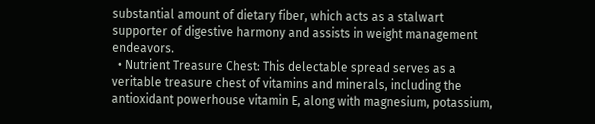substantial amount of dietary fiber, which acts as a stalwart supporter of digestive harmony and assists in weight management endeavors.
  • Nutrient Treasure Chest: This delectable spread serves as a veritable treasure chest of vitamins and minerals, including the antioxidant powerhouse vitamin E, along with magnesium, potassium,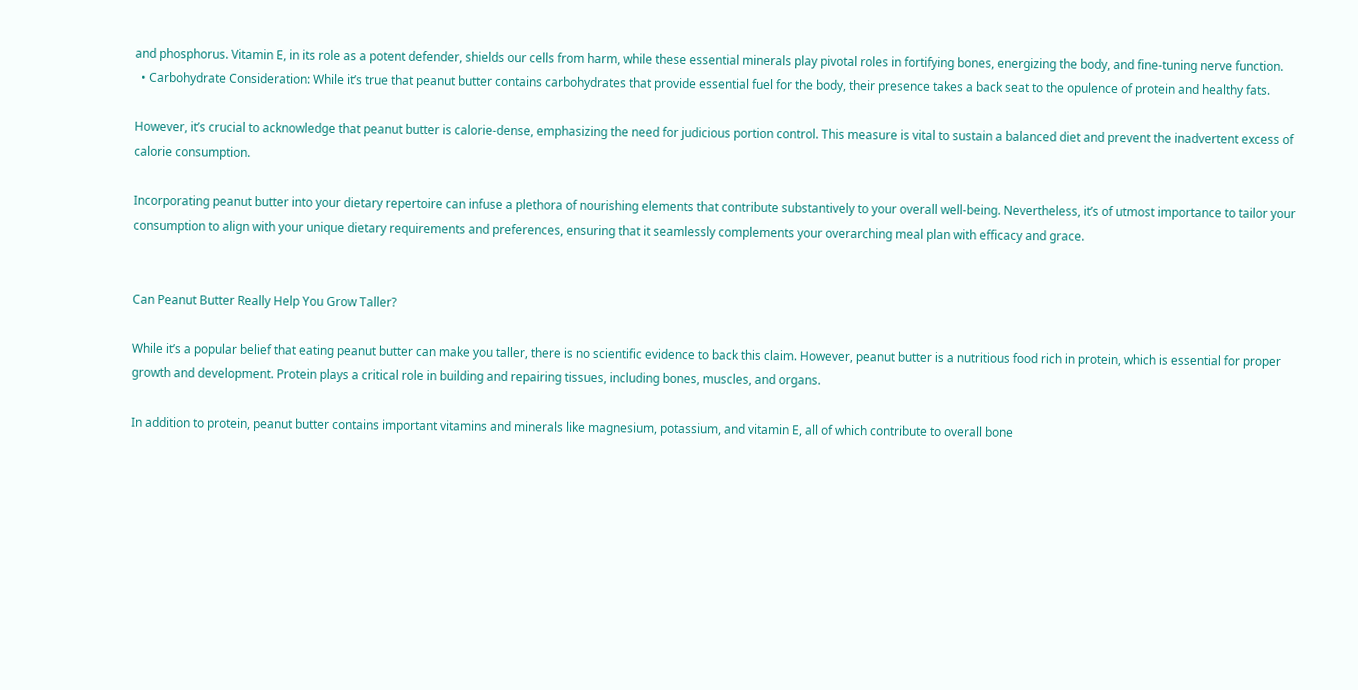and phosphorus. Vitamin E, in its role as a potent defender, shields our cells from harm, while these essential minerals play pivotal roles in fortifying bones, energizing the body, and fine-tuning nerve function.
  • Carbohydrate Consideration: While it’s true that peanut butter contains carbohydrates that provide essential fuel for the body, their presence takes a back seat to the opulence of protein and healthy fats.

However, it’s crucial to acknowledge that peanut butter is calorie-dense, emphasizing the need for judicious portion control. This measure is vital to sustain a balanced diet and prevent the inadvertent excess of calorie consumption.

Incorporating peanut butter into your dietary repertoire can infuse a plethora of nourishing elements that contribute substantively to your overall well-being. Nevertheless, it’s of utmost importance to tailor your consumption to align with your unique dietary requirements and preferences, ensuring that it seamlessly complements your overarching meal plan with efficacy and grace.


Can Peanut Butter Really Help You Grow Taller?

While it’s a popular belief that eating peanut butter can make you taller, there is no scientific evidence to back this claim. However, peanut butter is a nutritious food rich in protein, which is essential for proper growth and development. Protein plays a critical role in building and repairing tissues, including bones, muscles, and organs.

In addition to protein, peanut butter contains important vitamins and minerals like magnesium, potassium, and vitamin E, all of which contribute to overall bone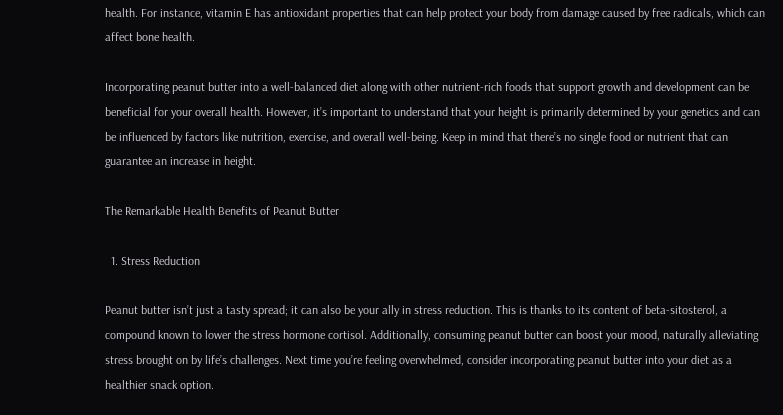health. For instance, vitamin E has antioxidant properties that can help protect your body from damage caused by free radicals, which can affect bone health.

Incorporating peanut butter into a well-balanced diet along with other nutrient-rich foods that support growth and development can be beneficial for your overall health. However, it’s important to understand that your height is primarily determined by your genetics and can be influenced by factors like nutrition, exercise, and overall well-being. Keep in mind that there’s no single food or nutrient that can guarantee an increase in height.

The Remarkable Health Benefits of Peanut Butter

  1. Stress Reduction

Peanut butter isn’t just a tasty spread; it can also be your ally in stress reduction. This is thanks to its content of beta-sitosterol, a compound known to lower the stress hormone cortisol. Additionally, consuming peanut butter can boost your mood, naturally alleviating stress brought on by life’s challenges. Next time you’re feeling overwhelmed, consider incorporating peanut butter into your diet as a healthier snack option.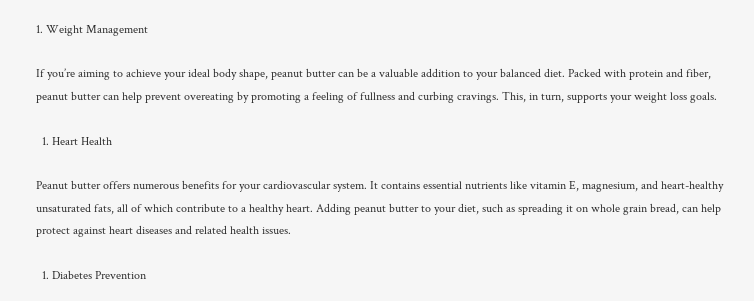1. Weight Management

If you’re aiming to achieve your ideal body shape, peanut butter can be a valuable addition to your balanced diet. Packed with protein and fiber, peanut butter can help prevent overeating by promoting a feeling of fullness and curbing cravings. This, in turn, supports your weight loss goals.

  1. Heart Health

Peanut butter offers numerous benefits for your cardiovascular system. It contains essential nutrients like vitamin E, magnesium, and heart-healthy unsaturated fats, all of which contribute to a healthy heart. Adding peanut butter to your diet, such as spreading it on whole grain bread, can help protect against heart diseases and related health issues.

  1. Diabetes Prevention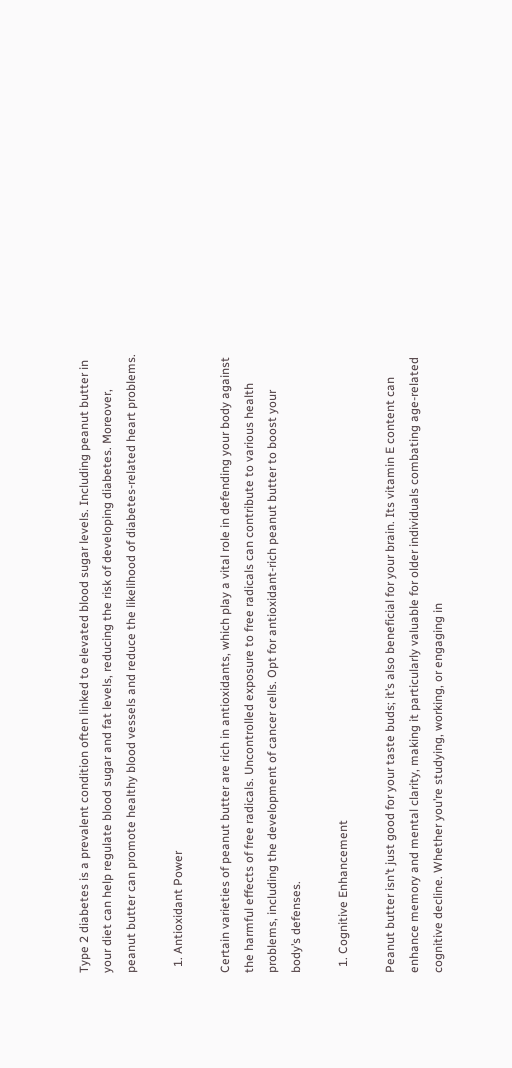Type 2 diabetes is a prevalent condition often linked to elevated blood sugar levels. Including peanut butter in your diet can help regulate blood sugar and fat levels, reducing the risk of developing diabetes. Moreover, peanut butter can promote healthy blood vessels and reduce the likelihood of diabetes-related heart problems.

  1. Antioxidant Power

Certain varieties of peanut butter are rich in antioxidants, which play a vital role in defending your body against the harmful effects of free radicals. Uncontrolled exposure to free radicals can contribute to various health problems, including the development of cancer cells. Opt for antioxidant-rich peanut butter to boost your body’s defenses.

  1. Cognitive Enhancement

Peanut butter isn’t just good for your taste buds; it’s also beneficial for your brain. Its vitamin E content can enhance memory and mental clarity, making it particularly valuable for older individuals combating age-related cognitive decline. Whether you’re studying, working, or engaging in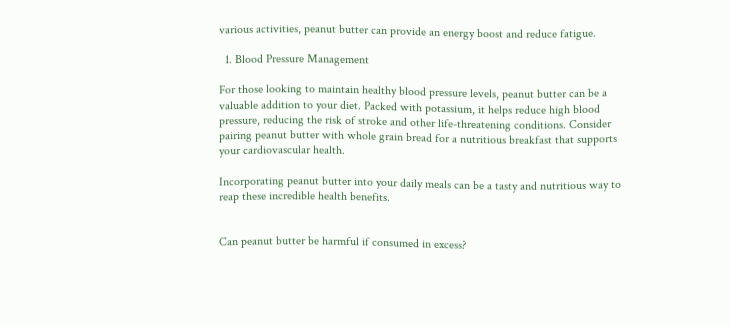various activities, peanut butter can provide an energy boost and reduce fatigue.

  1. Blood Pressure Management

For those looking to maintain healthy blood pressure levels, peanut butter can be a valuable addition to your diet. Packed with potassium, it helps reduce high blood pressure, reducing the risk of stroke and other life-threatening conditions. Consider pairing peanut butter with whole grain bread for a nutritious breakfast that supports your cardiovascular health.

Incorporating peanut butter into your daily meals can be a tasty and nutritious way to reap these incredible health benefits.


Can peanut butter be harmful if consumed in excess?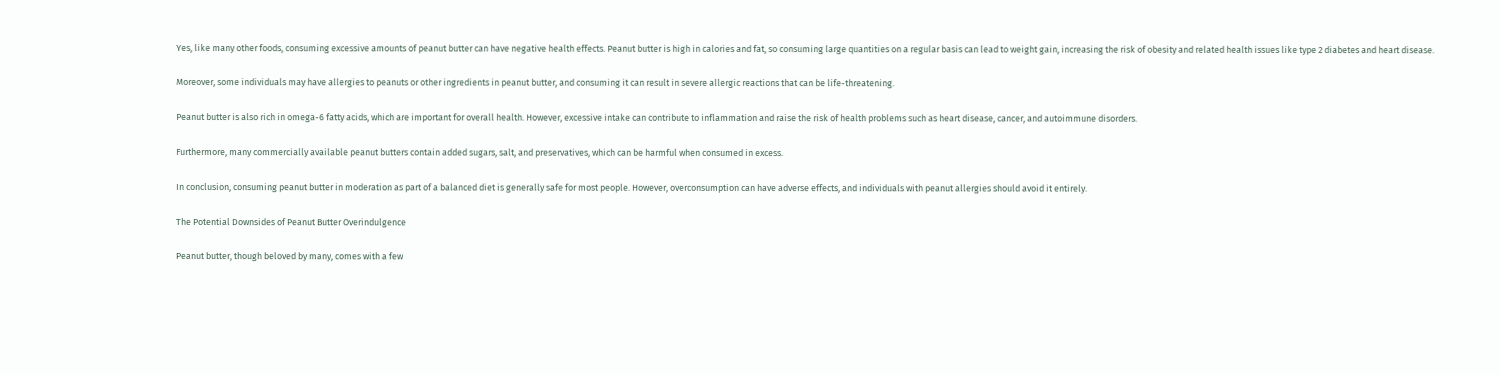Yes, like many other foods, consuming excessive amounts of peanut butter can have negative health effects. Peanut butter is high in calories and fat, so consuming large quantities on a regular basis can lead to weight gain, increasing the risk of obesity and related health issues like type 2 diabetes and heart disease.

Moreover, some individuals may have allergies to peanuts or other ingredients in peanut butter, and consuming it can result in severe allergic reactions that can be life-threatening.

Peanut butter is also rich in omega-6 fatty acids, which are important for overall health. However, excessive intake can contribute to inflammation and raise the risk of health problems such as heart disease, cancer, and autoimmune disorders.

Furthermore, many commercially available peanut butters contain added sugars, salt, and preservatives, which can be harmful when consumed in excess.

In conclusion, consuming peanut butter in moderation as part of a balanced diet is generally safe for most people. However, overconsumption can have adverse effects, and individuals with peanut allergies should avoid it entirely.

The Potential Downsides of Peanut Butter Overindulgence

Peanut butter, though beloved by many, comes with a few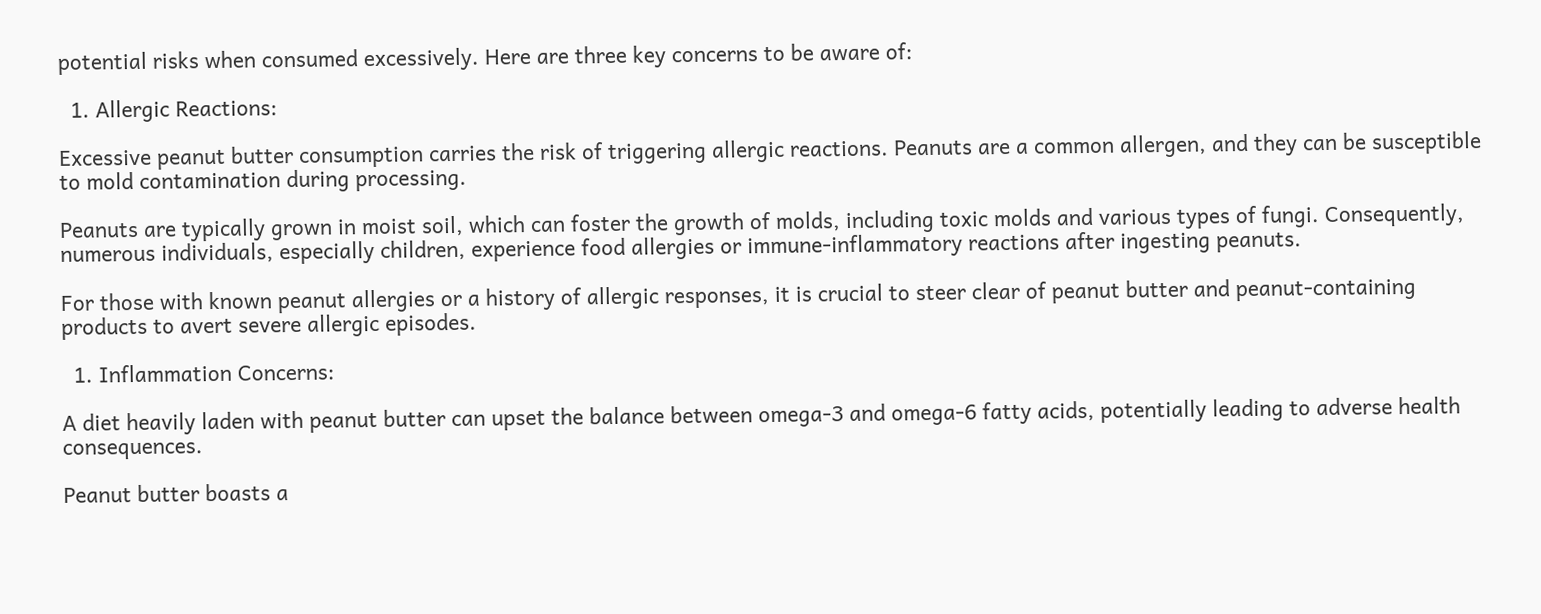potential risks when consumed excessively. Here are three key concerns to be aware of:

  1. Allergic Reactions:

Excessive peanut butter consumption carries the risk of triggering allergic reactions. Peanuts are a common allergen, and they can be susceptible to mold contamination during processing.

Peanuts are typically grown in moist soil, which can foster the growth of molds, including toxic molds and various types of fungi. Consequently, numerous individuals, especially children, experience food allergies or immune-inflammatory reactions after ingesting peanuts.

For those with known peanut allergies or a history of allergic responses, it is crucial to steer clear of peanut butter and peanut-containing products to avert severe allergic episodes.

  1. Inflammation Concerns:

A diet heavily laden with peanut butter can upset the balance between omega-3 and omega-6 fatty acids, potentially leading to adverse health consequences.

Peanut butter boasts a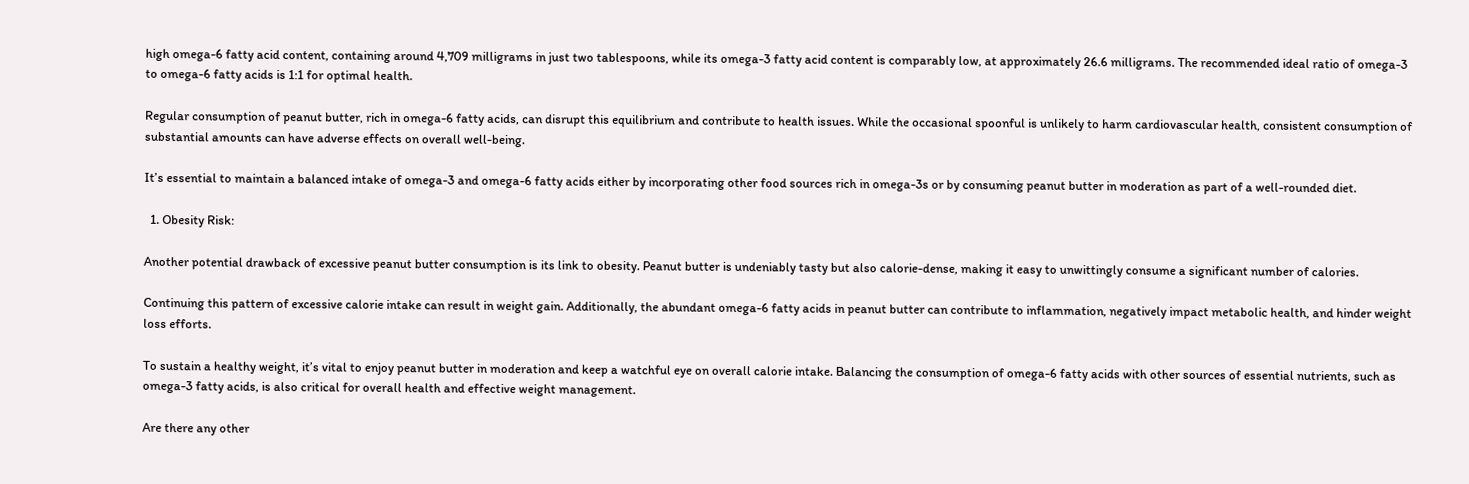high omega-6 fatty acid content, containing around 4,709 milligrams in just two tablespoons, while its omega-3 fatty acid content is comparably low, at approximately 26.6 milligrams. The recommended ideal ratio of omega-3 to omega-6 fatty acids is 1:1 for optimal health.

Regular consumption of peanut butter, rich in omega-6 fatty acids, can disrupt this equilibrium and contribute to health issues. While the occasional spoonful is unlikely to harm cardiovascular health, consistent consumption of substantial amounts can have adverse effects on overall well-being.

It’s essential to maintain a balanced intake of omega-3 and omega-6 fatty acids either by incorporating other food sources rich in omega-3s or by consuming peanut butter in moderation as part of a well-rounded diet.

  1. Obesity Risk:

Another potential drawback of excessive peanut butter consumption is its link to obesity. Peanut butter is undeniably tasty but also calorie-dense, making it easy to unwittingly consume a significant number of calories.

Continuing this pattern of excessive calorie intake can result in weight gain. Additionally, the abundant omega-6 fatty acids in peanut butter can contribute to inflammation, negatively impact metabolic health, and hinder weight loss efforts.

To sustain a healthy weight, it’s vital to enjoy peanut butter in moderation and keep a watchful eye on overall calorie intake. Balancing the consumption of omega-6 fatty acids with other sources of essential nutrients, such as omega-3 fatty acids, is also critical for overall health and effective weight management.

Are there any other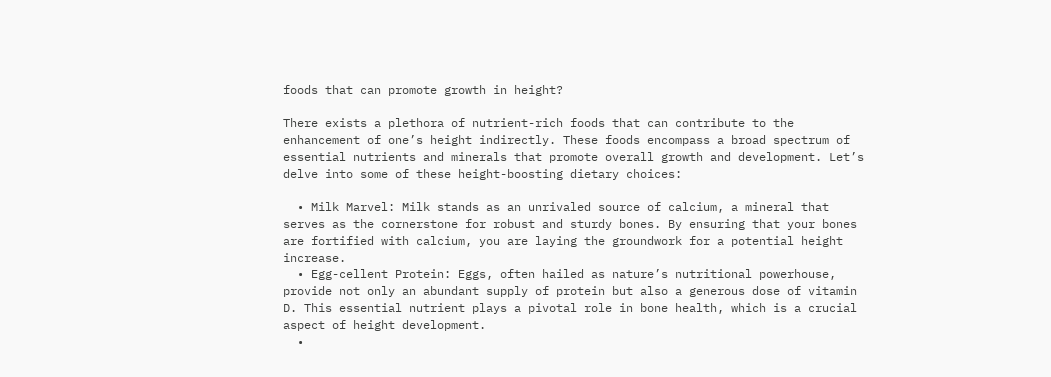foods that can promote growth in height?

There exists a plethora of nutrient-rich foods that can contribute to the enhancement of one’s height indirectly. These foods encompass a broad spectrum of essential nutrients and minerals that promote overall growth and development. Let’s delve into some of these height-boosting dietary choices:

  • Milk Marvel: Milk stands as an unrivaled source of calcium, a mineral that serves as the cornerstone for robust and sturdy bones. By ensuring that your bones are fortified with calcium, you are laying the groundwork for a potential height increase.
  • Egg-cellent Protein: Eggs, often hailed as nature’s nutritional powerhouse, provide not only an abundant supply of protein but also a generous dose of vitamin D. This essential nutrient plays a pivotal role in bone health, which is a crucial aspect of height development.
  •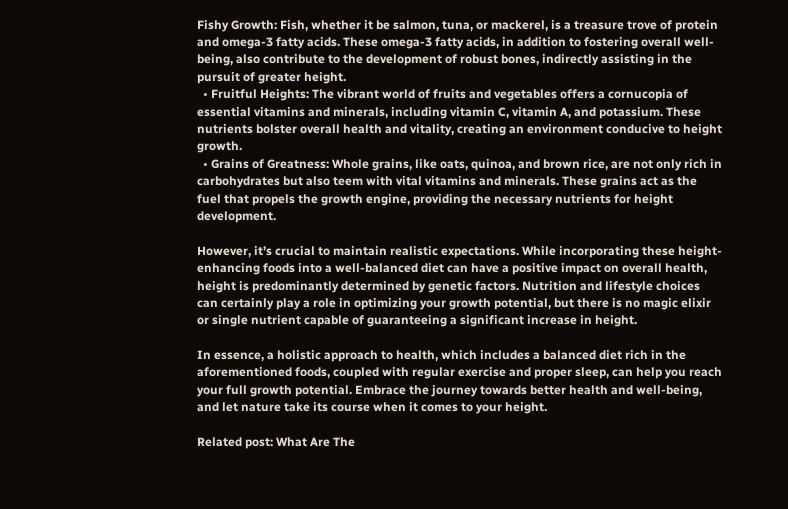Fishy Growth: Fish, whether it be salmon, tuna, or mackerel, is a treasure trove of protein and omega-3 fatty acids. These omega-3 fatty acids, in addition to fostering overall well-being, also contribute to the development of robust bones, indirectly assisting in the pursuit of greater height.
  • Fruitful Heights: The vibrant world of fruits and vegetables offers a cornucopia of essential vitamins and minerals, including vitamin C, vitamin A, and potassium. These nutrients bolster overall health and vitality, creating an environment conducive to height growth.
  • Grains of Greatness: Whole grains, like oats, quinoa, and brown rice, are not only rich in carbohydrates but also teem with vital vitamins and minerals. These grains act as the fuel that propels the growth engine, providing the necessary nutrients for height development.

However, it’s crucial to maintain realistic expectations. While incorporating these height-enhancing foods into a well-balanced diet can have a positive impact on overall health, height is predominantly determined by genetic factors. Nutrition and lifestyle choices can certainly play a role in optimizing your growth potential, but there is no magic elixir or single nutrient capable of guaranteeing a significant increase in height.

In essence, a holistic approach to health, which includes a balanced diet rich in the aforementioned foods, coupled with regular exercise and proper sleep, can help you reach your full growth potential. Embrace the journey towards better health and well-being, and let nature take its course when it comes to your height.

Related post: What Are The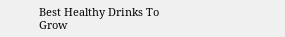Best Healthy Drinks To Grow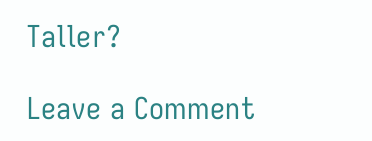Taller?

Leave a Comment